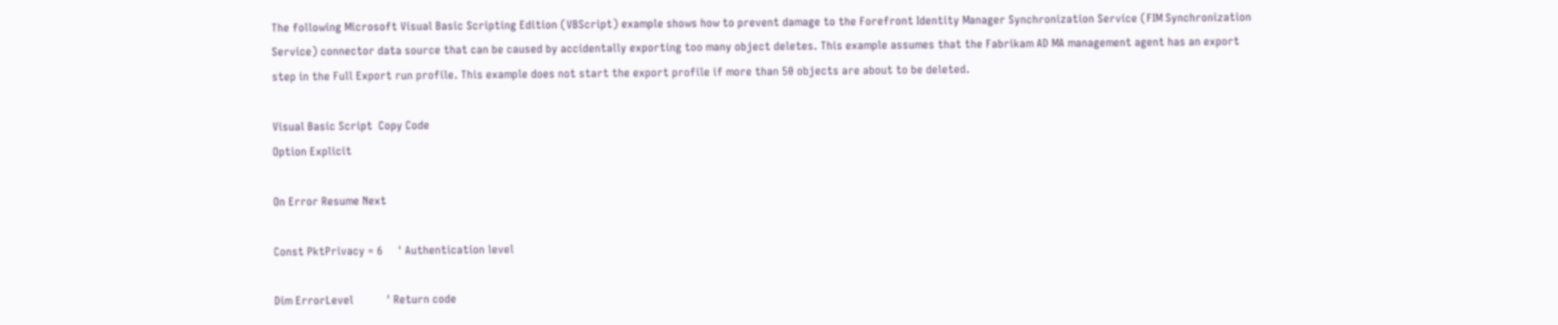The following Microsoft Visual Basic Scripting Edition (VBScript) example shows how to prevent damage to the Forefront Identity Manager Synchronization Service (FIM Synchronization Service) connector data source that can be caused by accidentally exporting too many object deletes. This example assumes that the Fabrikam AD MA management agent has an export step in the Full Export run profile. This example does not start the export profile if more than 50 objects are about to be deleted.

Visual Basic Script  Copy Code
Option Explicit

On Error Resume Next

Const PktPrivacy = 6     ' Authentication level

Dim ErrorLevel           ' Return code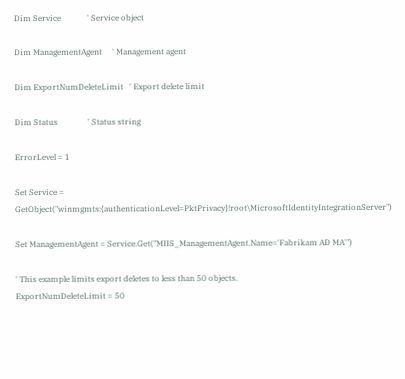Dim Service             ' Service object

Dim ManagementAgent     ' Management agent

Dim ExportNumDeleteLimit   ' Export delete limit

Dim Status               ' Status string

ErrorLevel = 1

Set Service = GetObject("winmgmts:{authenticationLevel=PktPrivacy}!root\MicrosoftIdentityIntegrationServer")

Set ManagementAgent = Service.Get("MIIS_ManagementAgent.Name='Fabrikam AD MA'")

' This example limits export deletes to less than 50 objects.
ExportNumDeleteLimit = 50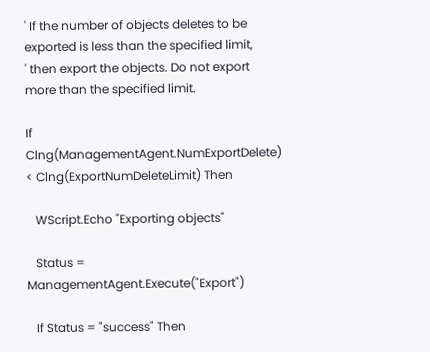' If the number of objects deletes to be exported is less than the specified limit,
' then export the objects. Do not export more than the specified limit.

If Clng(ManagementAgent.NumExportDelete) < Clng(ExportNumDeleteLimit) Then

   WScript.Echo "Exporting objects"

   Status = ManagementAgent.Execute("Export")

   If Status = "success" Then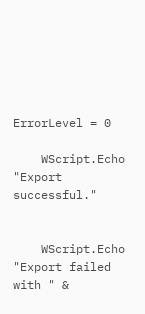ErrorLevel = 0

    WScript.Echo "Export successful."


    WScript.Echo "Export failed with " &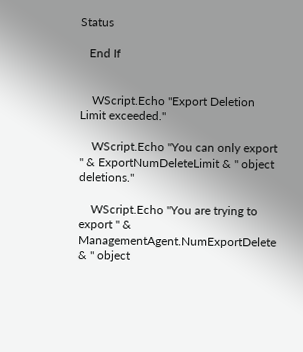Status

   End If


    WScript.Echo "Export Deletion Limit exceeded."

    WScript.Echo "You can only export " & ExportNumDeleteLimit & " object deletions."

    WScript.Echo "You are trying to export " & ManagementAgent.NumExportDelete & " object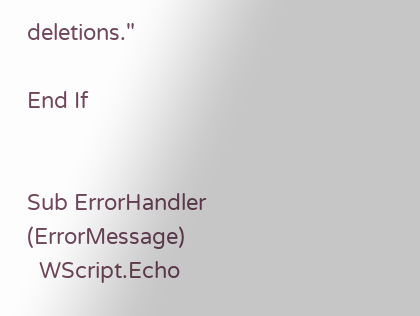deletions."

End If


Sub ErrorHandler (ErrorMessage)
  WScript.Echo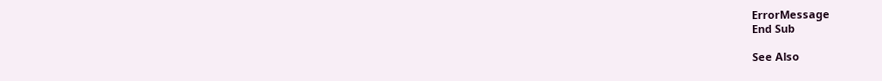ErrorMessage
End Sub

See Also